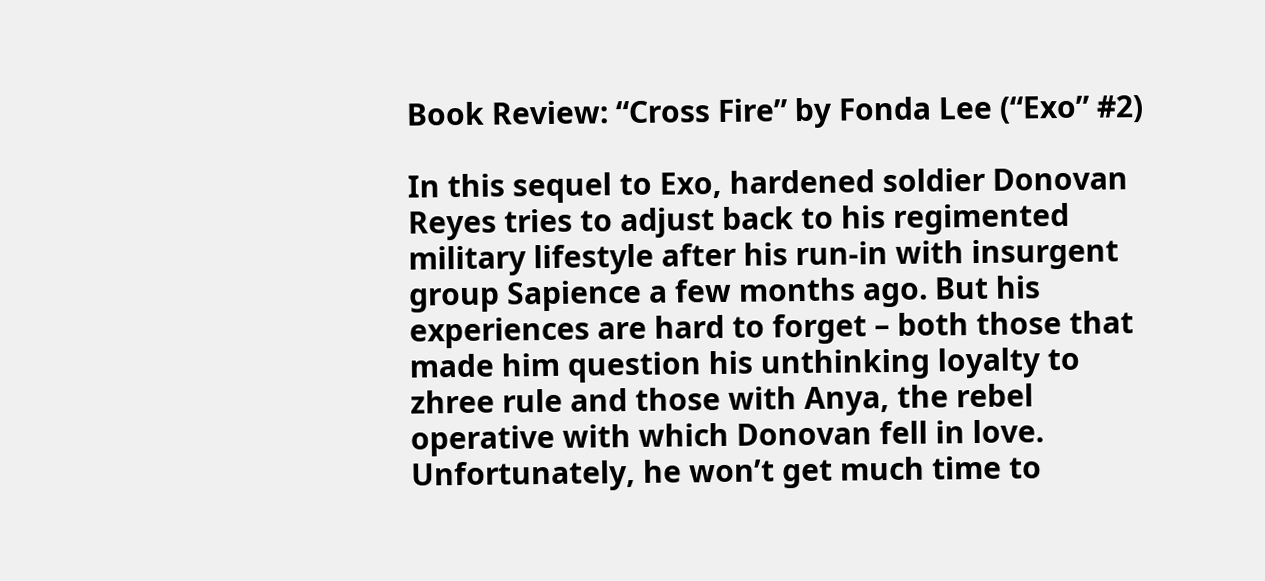Book Review: “Cross Fire” by Fonda Lee (“Exo” #2)

In this sequel to Exo, hardened soldier Donovan Reyes tries to adjust back to his regimented military lifestyle after his run-in with insurgent group Sapience a few months ago. But his experiences are hard to forget – both those that made him question his unthinking loyalty to zhree rule and those with Anya, the rebel operative with which Donovan fell in love. Unfortunately, he won’t get much time to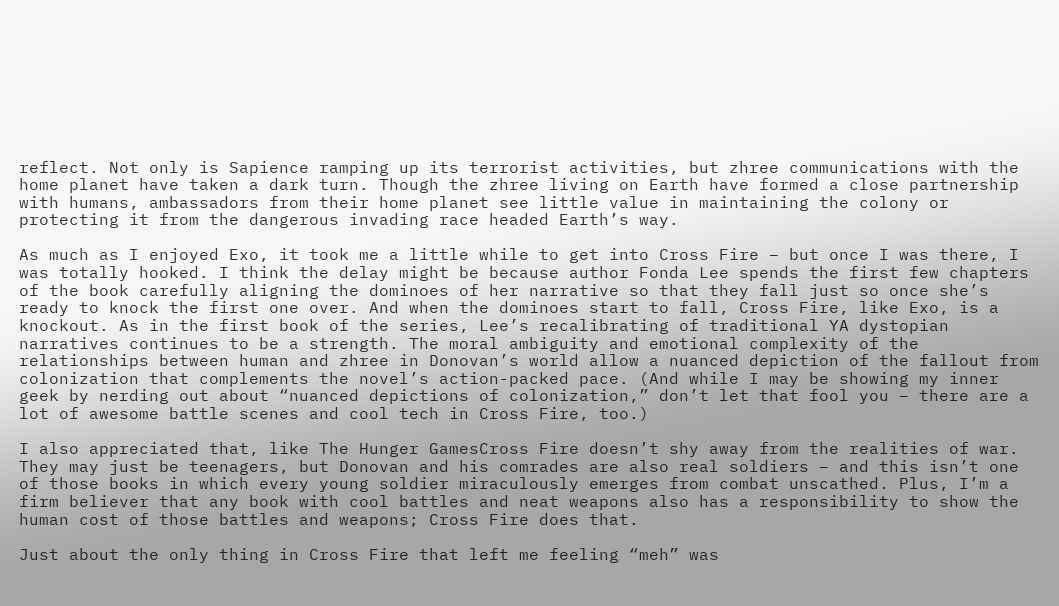reflect. Not only is Sapience ramping up its terrorist activities, but zhree communications with the home planet have taken a dark turn. Though the zhree living on Earth have formed a close partnership with humans, ambassadors from their home planet see little value in maintaining the colony or protecting it from the dangerous invading race headed Earth’s way.

As much as I enjoyed Exo, it took me a little while to get into Cross Fire – but once I was there, I was totally hooked. I think the delay might be because author Fonda Lee spends the first few chapters of the book carefully aligning the dominoes of her narrative so that they fall just so once she’s ready to knock the first one over. And when the dominoes start to fall, Cross Fire, like Exo, is a knockout. As in the first book of the series, Lee’s recalibrating of traditional YA dystopian narratives continues to be a strength. The moral ambiguity and emotional complexity of the relationships between human and zhree in Donovan’s world allow a nuanced depiction of the fallout from colonization that complements the novel’s action-packed pace. (And while I may be showing my inner geek by nerding out about “nuanced depictions of colonization,” don’t let that fool you – there are a lot of awesome battle scenes and cool tech in Cross Fire, too.)

I also appreciated that, like The Hunger GamesCross Fire doesn’t shy away from the realities of war. They may just be teenagers, but Donovan and his comrades are also real soldiers – and this isn’t one of those books in which every young soldier miraculously emerges from combat unscathed. Plus, I’m a firm believer that any book with cool battles and neat weapons also has a responsibility to show the human cost of those battles and weapons; Cross Fire does that.

Just about the only thing in Cross Fire that left me feeling “meh” was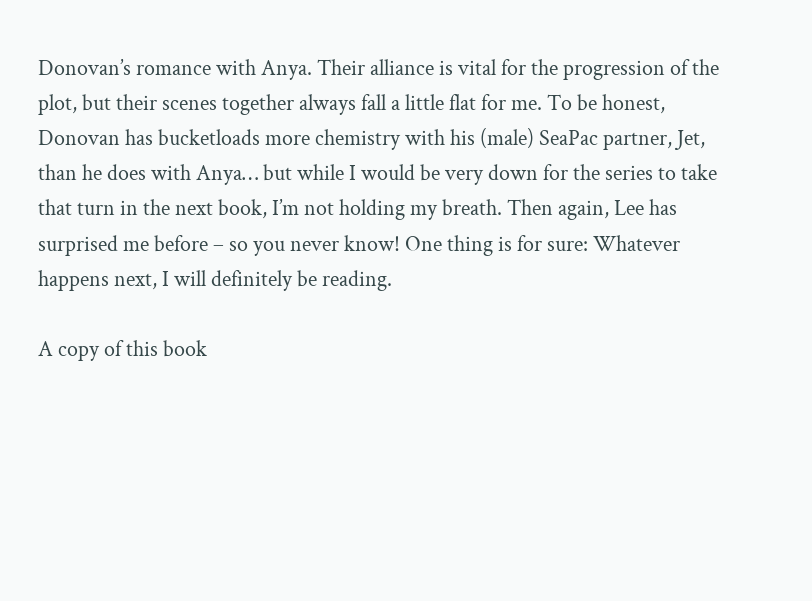Donovan’s romance with Anya. Their alliance is vital for the progression of the plot, but their scenes together always fall a little flat for me. To be honest, Donovan has bucketloads more chemistry with his (male) SeaPac partner, Jet, than he does with Anya… but while I would be very down for the series to take that turn in the next book, I’m not holding my breath. Then again, Lee has surprised me before – so you never know! One thing is for sure: Whatever happens next, I will definitely be reading.

A copy of this book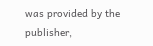was provided by the publisher,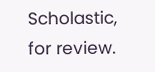Scholastic, for review.